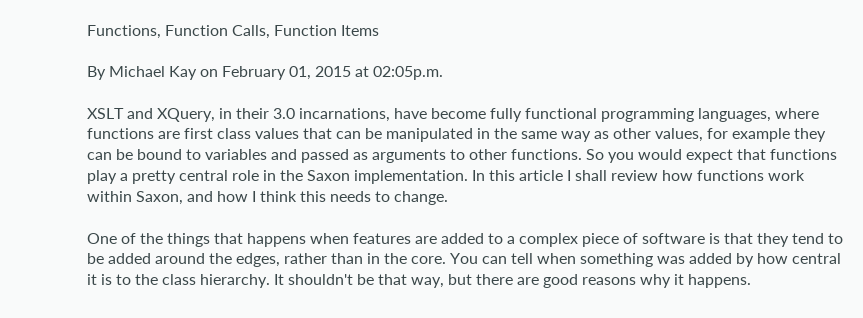Functions, Function Calls, Function Items

By Michael Kay on February 01, 2015 at 02:05p.m.

XSLT and XQuery, in their 3.0 incarnations, have become fully functional programming languages, where functions are first class values that can be manipulated in the same way as other values, for example they can be bound to variables and passed as arguments to other functions. So you would expect that functions play a pretty central role in the Saxon implementation. In this article I shall review how functions work within Saxon, and how I think this needs to change.

One of the things that happens when features are added to a complex piece of software is that they tend to be added around the edges, rather than in the core. You can tell when something was added by how central it is to the class hierarchy. It shouldn't be that way, but there are good reasons why it happens.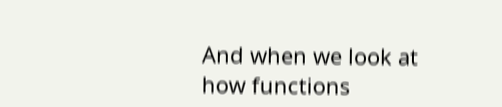And when we look at how functions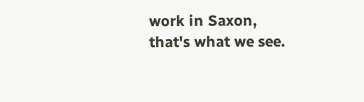work in Saxon, that's what we see.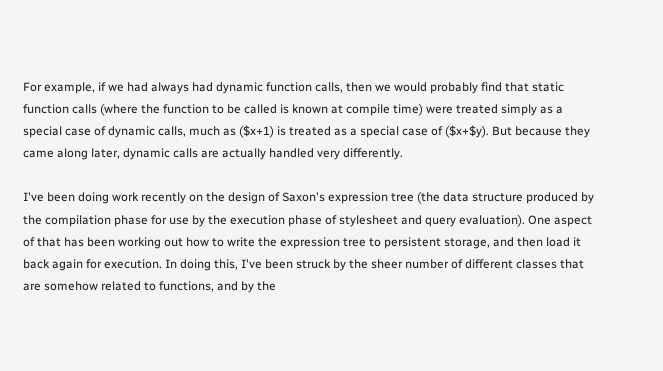For example, if we had always had dynamic function calls, then we would probably find that static function calls (where the function to be called is known at compile time) were treated simply as a special case of dynamic calls, much as ($x+1) is treated as a special case of ($x+$y). But because they came along later, dynamic calls are actually handled very differently.

I've been doing work recently on the design of Saxon's expression tree (the data structure produced by the compilation phase for use by the execution phase of stylesheet and query evaluation). One aspect of that has been working out how to write the expression tree to persistent storage, and then load it back again for execution. In doing this, I've been struck by the sheer number of different classes that are somehow related to functions, and by the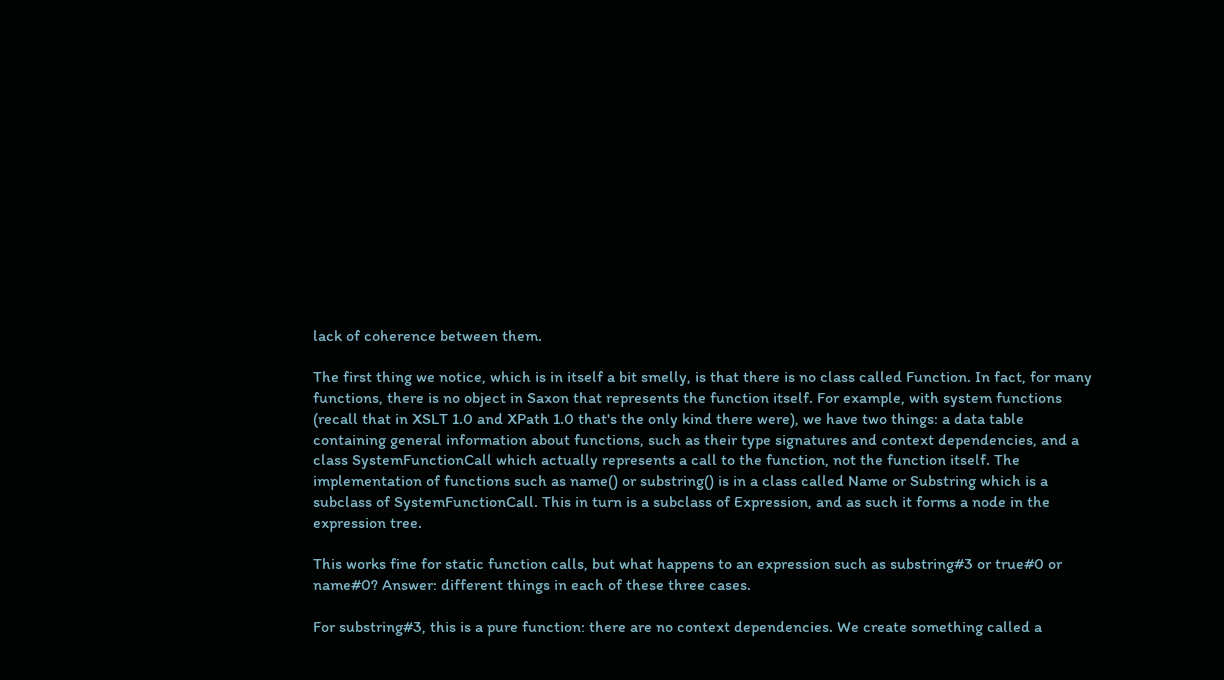lack of coherence between them.

The first thing we notice, which is in itself a bit smelly, is that there is no class called Function. In fact, for many functions, there is no object in Saxon that represents the function itself. For example, with system functions (recall that in XSLT 1.0 and XPath 1.0 that's the only kind there were), we have two things: a data table containing general information about functions, such as their type signatures and context dependencies, and a class SystemFunctionCall which actually represents a call to the function, not the function itself. The implementation of functions such as name() or substring() is in a class called Name or Substring which is a subclass of SystemFunctionCall. This in turn is a subclass of Expression, and as such it forms a node in the expression tree.

This works fine for static function calls, but what happens to an expression such as substring#3 or true#0 or name#0? Answer: different things in each of these three cases.

For substring#3, this is a pure function: there are no context dependencies. We create something called a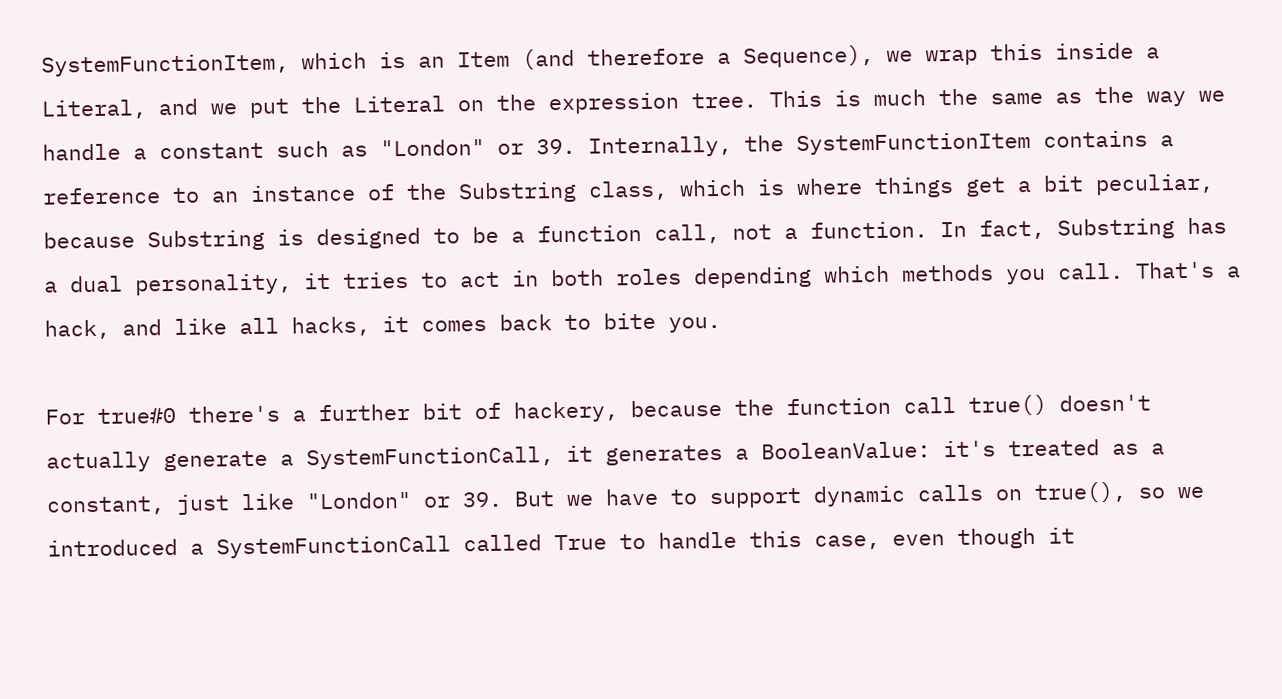SystemFunctionItem, which is an Item (and therefore a Sequence), we wrap this inside a Literal, and we put the Literal on the expression tree. This is much the same as the way we handle a constant such as "London" or 39. Internally, the SystemFunctionItem contains a reference to an instance of the Substring class, which is where things get a bit peculiar, because Substring is designed to be a function call, not a function. In fact, Substring has a dual personality, it tries to act in both roles depending which methods you call. That's a hack, and like all hacks, it comes back to bite you.

For true#0 there's a further bit of hackery, because the function call true() doesn't actually generate a SystemFunctionCall, it generates a BooleanValue: it's treated as a constant, just like "London" or 39. But we have to support dynamic calls on true(), so we introduced a SystemFunctionCall called True to handle this case, even though it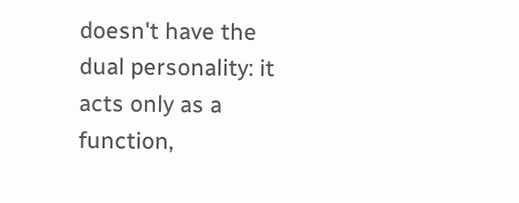doesn't have the dual personality: it acts only as a function,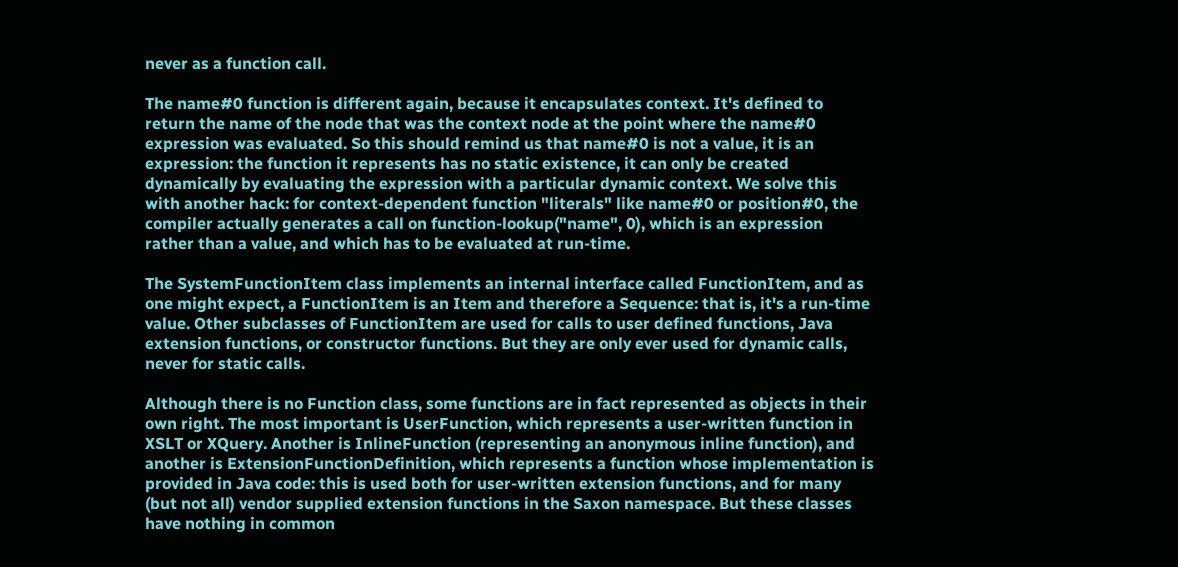never as a function call.

The name#0 function is different again, because it encapsulates context. It's defined to return the name of the node that was the context node at the point where the name#0 expression was evaluated. So this should remind us that name#0 is not a value, it is an expression: the function it represents has no static existence, it can only be created dynamically by evaluating the expression with a particular dynamic context. We solve this with another hack: for context-dependent function "literals" like name#0 or position#0, the compiler actually generates a call on function-lookup("name", 0), which is an expression rather than a value, and which has to be evaluated at run-time.

The SystemFunctionItem class implements an internal interface called FunctionItem, and as one might expect, a FunctionItem is an Item and therefore a Sequence: that is, it's a run-time value. Other subclasses of FunctionItem are used for calls to user defined functions, Java extension functions, or constructor functions. But they are only ever used for dynamic calls, never for static calls.

Although there is no Function class, some functions are in fact represented as objects in their own right. The most important is UserFunction, which represents a user-written function in XSLT or XQuery. Another is InlineFunction (representing an anonymous inline function), and another is ExtensionFunctionDefinition, which represents a function whose implementation is provided in Java code: this is used both for user-written extension functions, and for many (but not all) vendor supplied extension functions in the Saxon namespace. But these classes have nothing in common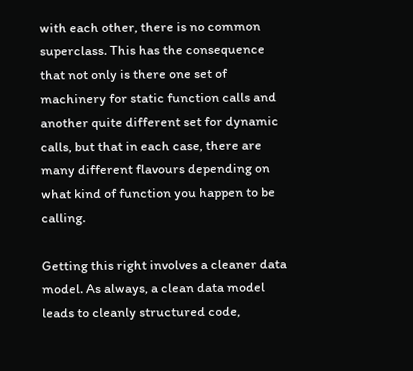with each other, there is no common superclass. This has the consequence that not only is there one set of machinery for static function calls and another quite different set for dynamic calls, but that in each case, there are many different flavours depending on what kind of function you happen to be calling.

Getting this right involves a cleaner data model. As always, a clean data model leads to cleanly structured code,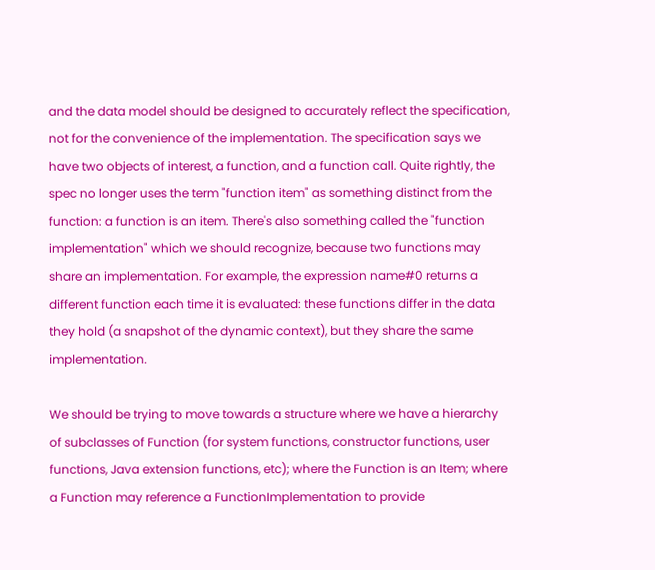and the data model should be designed to accurately reflect the specification, not for the convenience of the implementation. The specification says we have two objects of interest, a function, and a function call. Quite rightly, the spec no longer uses the term "function item" as something distinct from the function: a function is an item. There's also something called the "function implementation" which we should recognize, because two functions may share an implementation. For example, the expression name#0 returns a different function each time it is evaluated: these functions differ in the data they hold (a snapshot of the dynamic context), but they share the same implementation.

We should be trying to move towards a structure where we have a hierarchy of subclasses of Function (for system functions, constructor functions, user functions, Java extension functions, etc); where the Function is an Item; where a Function may reference a FunctionImplementation to provide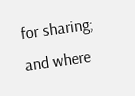for sharing; and where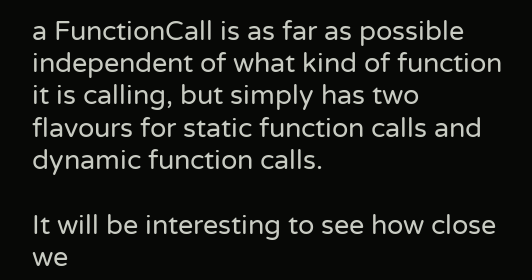a FunctionCall is as far as possible independent of what kind of function it is calling, but simply has two flavours for static function calls and dynamic function calls.

It will be interesting to see how close we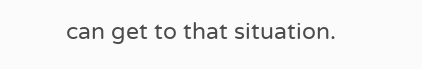can get to that situation.